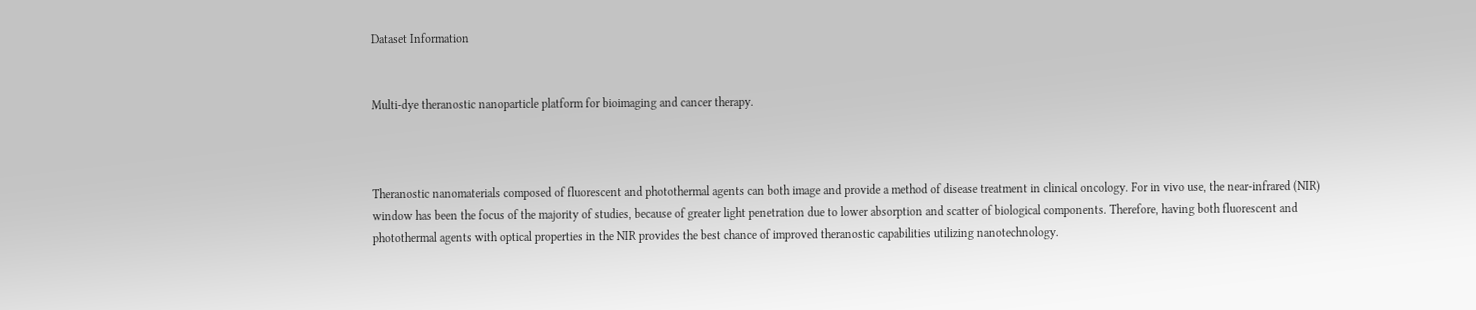Dataset Information


Multi-dye theranostic nanoparticle platform for bioimaging and cancer therapy.



Theranostic nanomaterials composed of fluorescent and photothermal agents can both image and provide a method of disease treatment in clinical oncology. For in vivo use, the near-infrared (NIR) window has been the focus of the majority of studies, because of greater light penetration due to lower absorption and scatter of biological components. Therefore, having both fluorescent and photothermal agents with optical properties in the NIR provides the best chance of improved theranostic capabilities utilizing nanotechnology.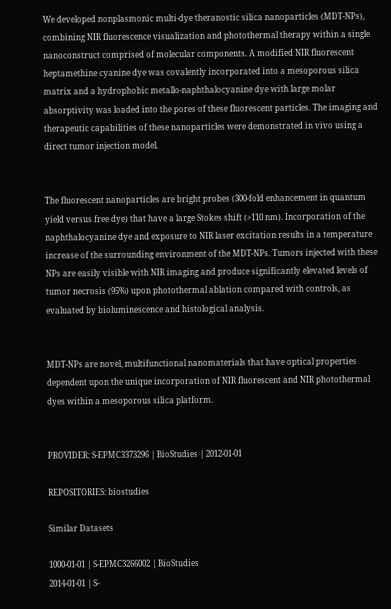We developed nonplasmonic multi-dye theranostic silica nanoparticles (MDT-NPs), combining NIR fluorescence visualization and photothermal therapy within a single nanoconstruct comprised of molecular components. A modified NIR fluorescent heptamethine cyanine dye was covalently incorporated into a mesoporous silica matrix and a hydrophobic metallo-naphthalocyanine dye with large molar absorptivity was loaded into the pores of these fluorescent particles. The imaging and therapeutic capabilities of these nanoparticles were demonstrated in vivo using a direct tumor injection model.


The fluorescent nanoparticles are bright probes (300-fold enhancement in quantum yield versus free dye) that have a large Stokes shift (>110 nm). Incorporation of the naphthalocyanine dye and exposure to NIR laser excitation results in a temperature increase of the surrounding environment of the MDT-NPs. Tumors injected with these NPs are easily visible with NIR imaging and produce significantly elevated levels of tumor necrosis (95%) upon photothermal ablation compared with controls, as evaluated by bioluminescence and histological analysis.


MDT-NPs are novel, multifunctional nanomaterials that have optical properties dependent upon the unique incorporation of NIR fluorescent and NIR photothermal dyes within a mesoporous silica platform.


PROVIDER: S-EPMC3373296 | BioStudies | 2012-01-01

REPOSITORIES: biostudies

Similar Datasets

1000-01-01 | S-EPMC3266002 | BioStudies
2014-01-01 | S-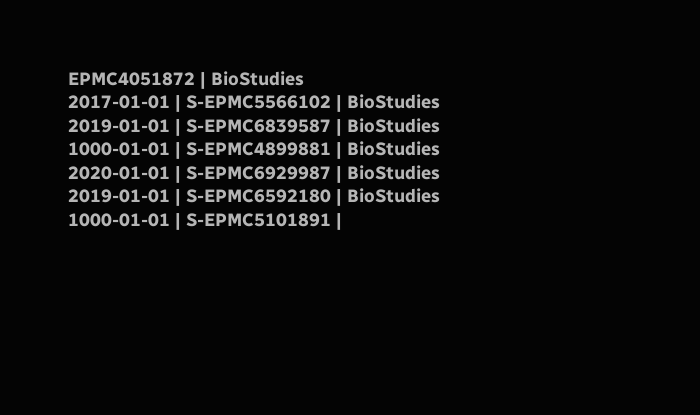EPMC4051872 | BioStudies
2017-01-01 | S-EPMC5566102 | BioStudies
2019-01-01 | S-EPMC6839587 | BioStudies
1000-01-01 | S-EPMC4899881 | BioStudies
2020-01-01 | S-EPMC6929987 | BioStudies
2019-01-01 | S-EPMC6592180 | BioStudies
1000-01-01 | S-EPMC5101891 |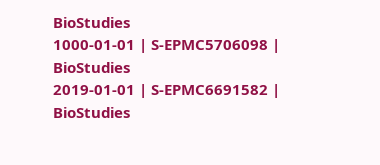BioStudies
1000-01-01 | S-EPMC5706098 | BioStudies
2019-01-01 | S-EPMC6691582 | BioStudies